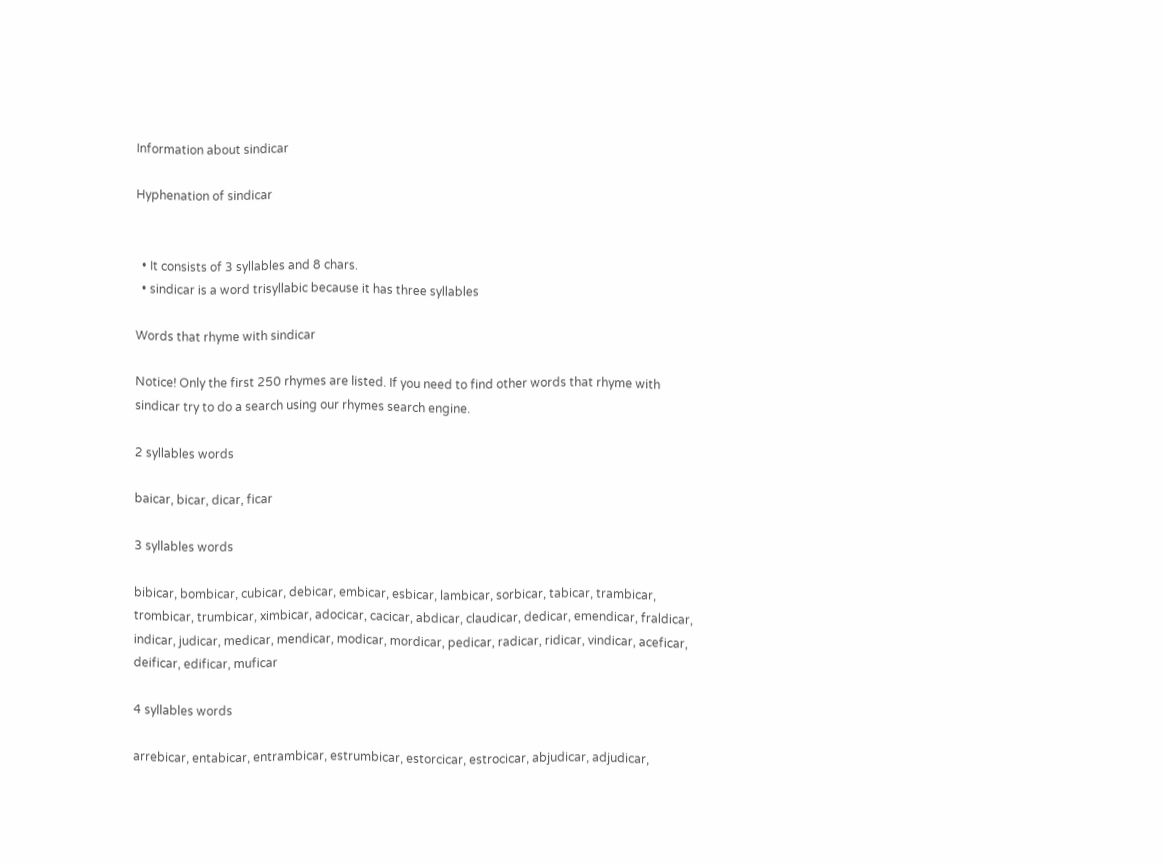Information about sindicar

Hyphenation of sindicar


  • It consists of 3 syllables and 8 chars.
  • sindicar is a word trisyllabic because it has three syllables

Words that rhyme with sindicar

Notice! Only the first 250 rhymes are listed. If you need to find other words that rhyme with sindicar try to do a search using our rhymes search engine.

2 syllables words

baicar, bicar, dicar, ficar

3 syllables words

bibicar, bombicar, cubicar, debicar, embicar, esbicar, lambicar, sorbicar, tabicar, trambicar, trombicar, trumbicar, ximbicar, adocicar, cacicar, abdicar, claudicar, dedicar, emendicar, fraldicar, indicar, judicar, medicar, mendicar, modicar, mordicar, pedicar, radicar, ridicar, vindicar, aceficar, deificar, edificar, muficar

4 syllables words

arrebicar, entabicar, entrambicar, estrumbicar, estorcicar, estrocicar, abjudicar, adjudicar,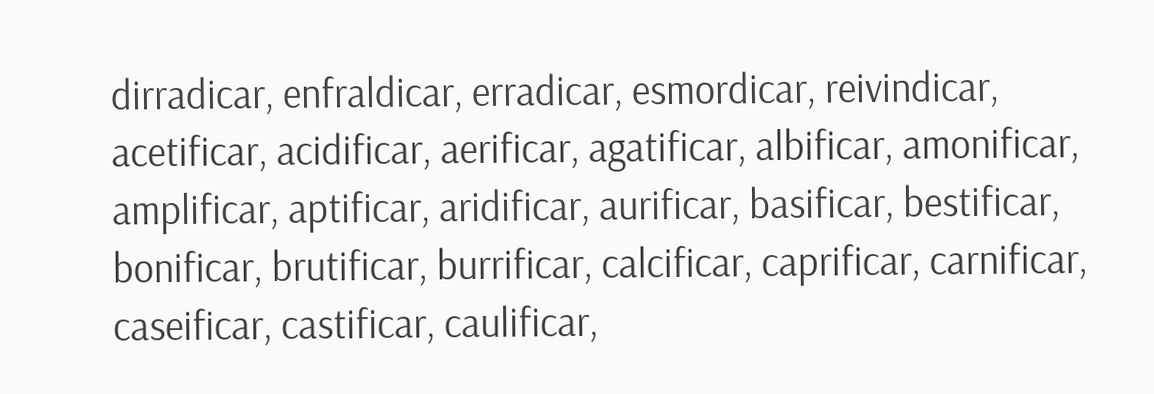dirradicar, enfraldicar, erradicar, esmordicar, reivindicar, acetificar, acidificar, aerificar, agatificar, albificar, amonificar, amplificar, aptificar, aridificar, aurificar, basificar, bestificar, bonificar, brutificar, burrificar, calcificar, caprificar, carnificar, caseificar, castificar, caulificar,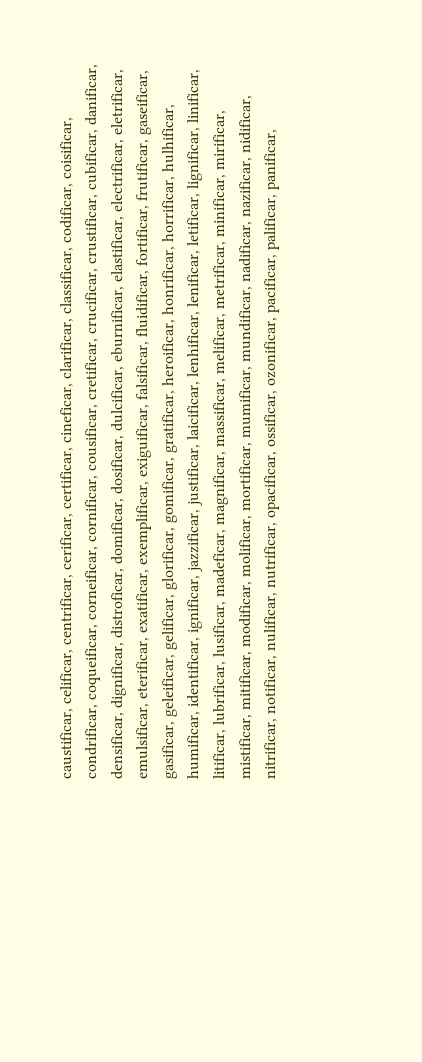caustificar, celificar, centrificar, cerificar, certificar, cineficar, clarificar, classificar, codificar, coisificar, condrificar, coqueificar, corneificar, cornificar, cousificar, cretificar, crucificar, crustificar, cubificar, danificar, densificar, dignificar, distroficar, domificar, dosificar, dulcificar, eburnificar, elastificar, electrificar, eletrificar, emulsificar, eterificar, exatificar, exemplificar, exiguificar, falsificar, fluidificar, fortificar, frutificar, gaseificar, gasificar, geleificar, gelificar, glorificar, gomificar, gratificar, heroificar, honrificar, horrificar, hulhificar, humificar, identificar, ignificar, jazzificar, justificar, laicificar, lenhificar, lenificar, letificar, lignificar, linificar, litificar, lubrificar, lusificar, madeficar, magnificar, massificar, melificar, metrificar, minificar, mirificar, mistificar, mitificar, modificar, molificar, mortificar, mumificar, mundificar, nadificar, nazificar, nidificar, nitrificar, notificar, nulificar, nutrificar, opacificar, ossificar, ozonificar, pacificar, palificar, panificar,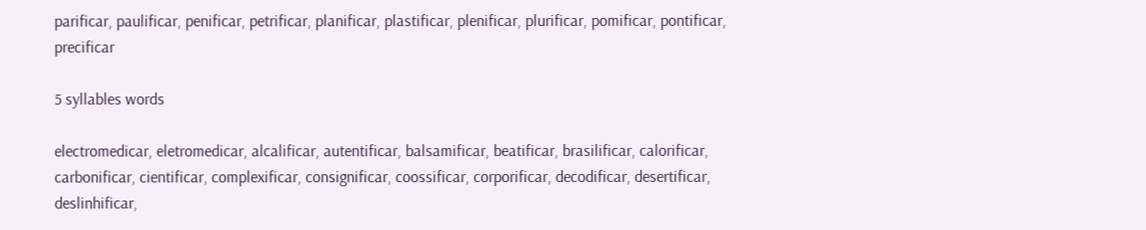parificar, paulificar, penificar, petrificar, planificar, plastificar, plenificar, plurificar, pomificar, pontificar, precificar

5 syllables words

electromedicar, eletromedicar, alcalificar, autentificar, balsamificar, beatificar, brasilificar, calorificar, carbonificar, cientificar, complexificar, consignificar, coossificar, corporificar, decodificar, desertificar, deslinhificar,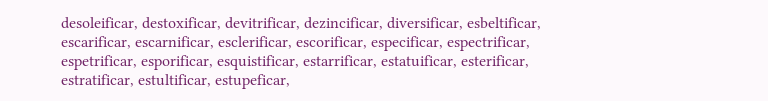desoleificar, destoxificar, devitrificar, dezincificar, diversificar, esbeltificar, escarificar, escarnificar, esclerificar, escorificar, especificar, espectrificar, espetrificar, esporificar, esquistificar, estarrificar, estatuificar, esterificar, estratificar, estultificar, estupeficar,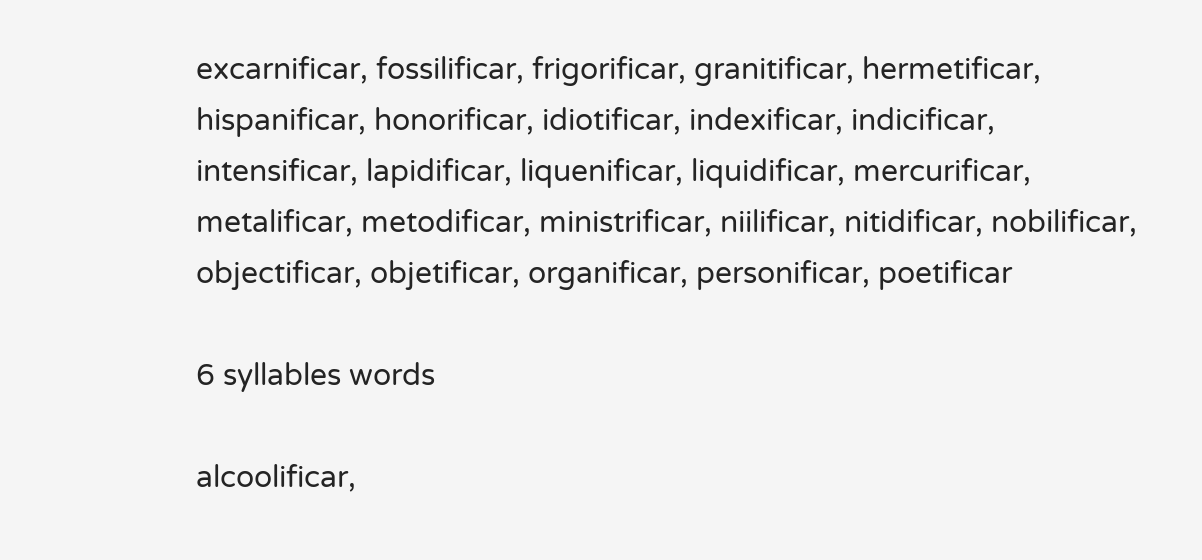excarnificar, fossilificar, frigorificar, granitificar, hermetificar, hispanificar, honorificar, idiotificar, indexificar, indicificar, intensificar, lapidificar, liquenificar, liquidificar, mercurificar, metalificar, metodificar, ministrificar, niilificar, nitidificar, nobilificar, objectificar, objetificar, organificar, personificar, poetificar

6 syllables words

alcoolificar,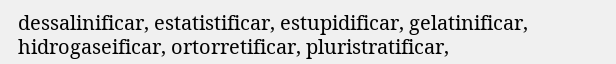dessalinificar, estatistificar, estupidificar, gelatinificar, hidrogaseificar, ortorretificar, pluristratificar,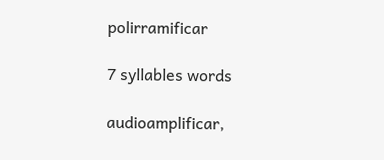polirramificar

7 syllables words

audioamplificar,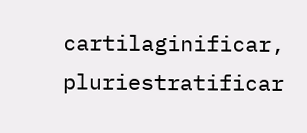cartilaginificar, pluriestratificar